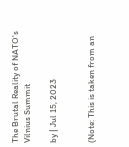The Brutal Reality of NATO's Vilnius Summit

by | Jul 15, 2023


(Note: This is taken from an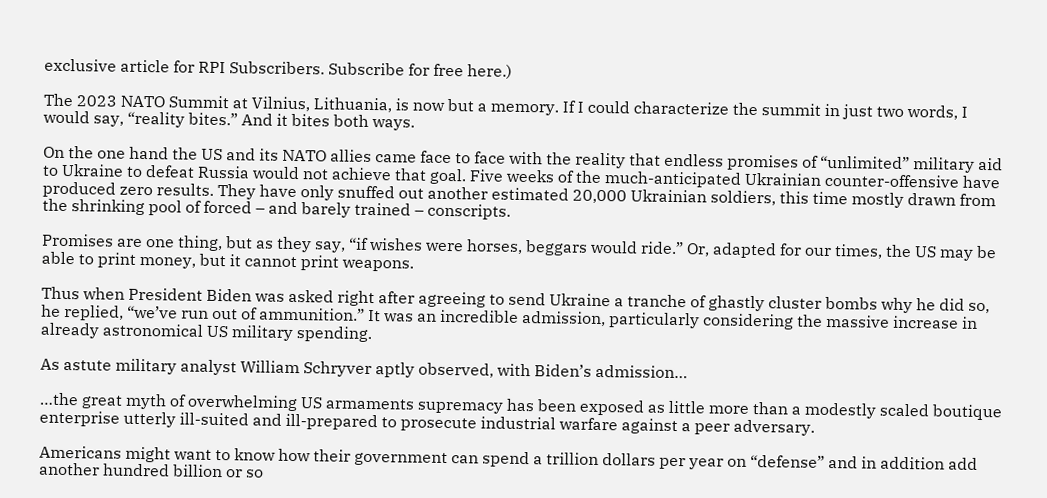exclusive article for RPI Subscribers. Subscribe for free here.)

The 2023 NATO Summit at Vilnius, Lithuania, is now but a memory. If I could characterize the summit in just two words, I would say, “reality bites.” And it bites both ways.

On the one hand the US and its NATO allies came face to face with the reality that endless promises of “unlimited” military aid to Ukraine to defeat Russia would not achieve that goal. Five weeks of the much-anticipated Ukrainian counter-offensive have produced zero results. They have only snuffed out another estimated 20,000 Ukrainian soldiers, this time mostly drawn from the shrinking pool of forced – and barely trained – conscripts.

Promises are one thing, but as they say, “if wishes were horses, beggars would ride.” Or, adapted for our times, the US may be able to print money, but it cannot print weapons.

Thus when President Biden was asked right after agreeing to send Ukraine a tranche of ghastly cluster bombs why he did so, he replied, “we’ve run out of ammunition.” It was an incredible admission, particularly considering the massive increase in already astronomical US military spending.

As astute military analyst William Schryver aptly observed, with Biden’s admission…

…the great myth of overwhelming US armaments supremacy has been exposed as little more than a modestly scaled boutique enterprise utterly ill-suited and ill-prepared to prosecute industrial warfare against a peer adversary.

Americans might want to know how their government can spend a trillion dollars per year on “defense” and in addition add another hundred billion or so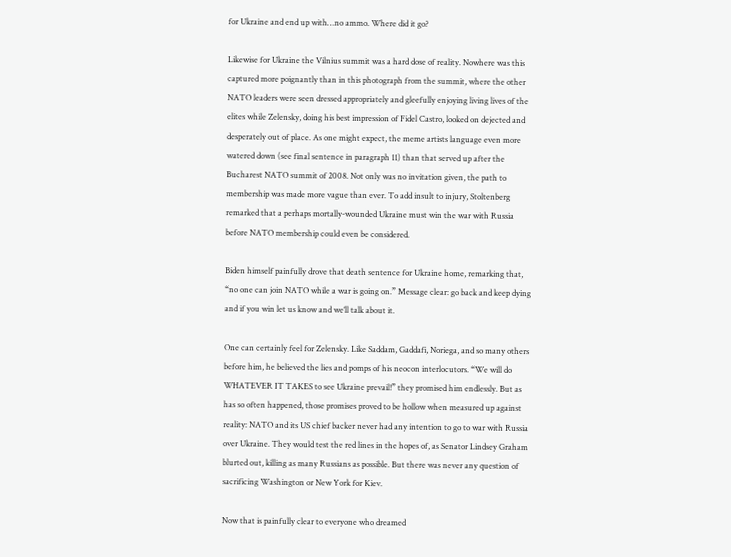for Ukraine and end up with…no ammo. Where did it go?

Likewise for Ukraine the Vilnius summit was a hard dose of reality. Nowhere was this captured more poignantly than in this photograph from the summit, where the other NATO leaders were seen dressed appropriately and gleefully enjoying living lives of the elites while Zelensky, doing his best impression of Fidel Castro, looked on dejected and desperately out of place. As one might expect, the meme artists language even more watered down (see final sentence in paragraph 11) than that served up after the Bucharest NATO summit of 2008. Not only was no invitation given, the path to membership was made more vague than ever. To add insult to injury, Stoltenberg remarked that a perhaps mortally-wounded Ukraine must win the war with Russia before NATO membership could even be considered.

Biden himself painfully drove that death sentence for Ukraine home, remarking that, “no one can join NATO while a war is going on.” Message clear: go back and keep dying and if you win let us know and we’ll talk about it.

One can certainly feel for Zelensky. Like Saddam, Gaddafi, Noriega, and so many others before him, he believed the lies and pomps of his neocon interlocutors. “We will do WHATEVER IT TAKES to see Ukraine prevail!” they promised him endlessly. But as has so often happened, those promises proved to be hollow when measured up against reality: NATO and its US chief backer never had any intention to go to war with Russia over Ukraine. They would test the red lines in the hopes of, as Senator Lindsey Graham blurted out, killing as many Russians as possible. But there was never any question of sacrificing Washington or New York for Kiev.

Now that is painfully clear to everyone who dreamed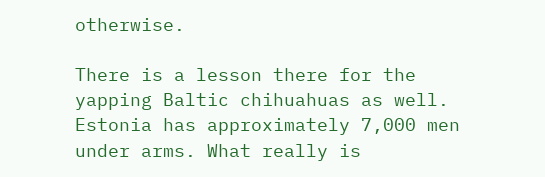otherwise.

There is a lesson there for the yapping Baltic chihuahuas as well. Estonia has approximately 7,000 men under arms. What really is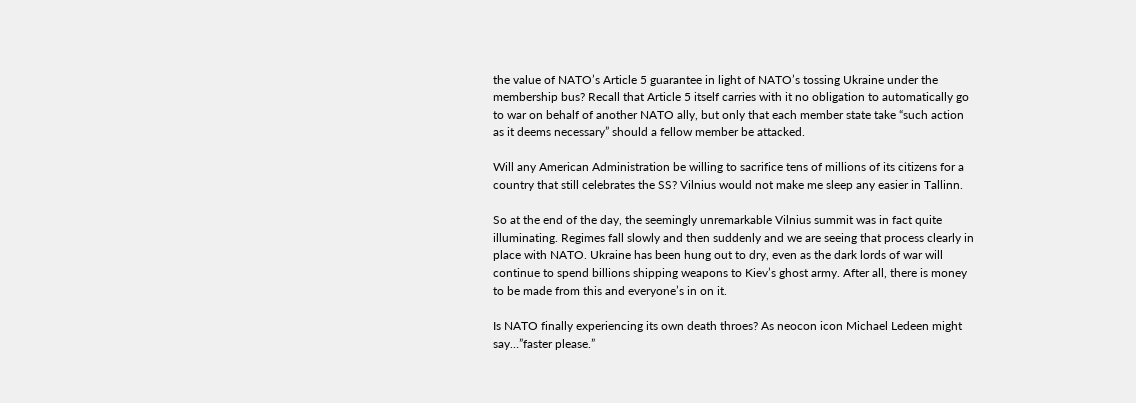the value of NATO’s Article 5 guarantee in light of NATO’s tossing Ukraine under the membership bus? Recall that Article 5 itself carries with it no obligation to automatically go to war on behalf of another NATO ally, but only that each member state take “such action as it deems necessary” should a fellow member be attacked.

Will any American Administration be willing to sacrifice tens of millions of its citizens for a country that still celebrates the SS? Vilnius would not make me sleep any easier in Tallinn.

So at the end of the day, the seemingly unremarkable Vilnius summit was in fact quite illuminating. Regimes fall slowly and then suddenly and we are seeing that process clearly in place with NATO. Ukraine has been hung out to dry, even as the dark lords of war will continue to spend billions shipping weapons to Kiev’s ghost army. After all, there is money to be made from this and everyone’s in on it.

Is NATO finally experiencing its own death throes? As neocon icon Michael Ledeen might say…”faster please.”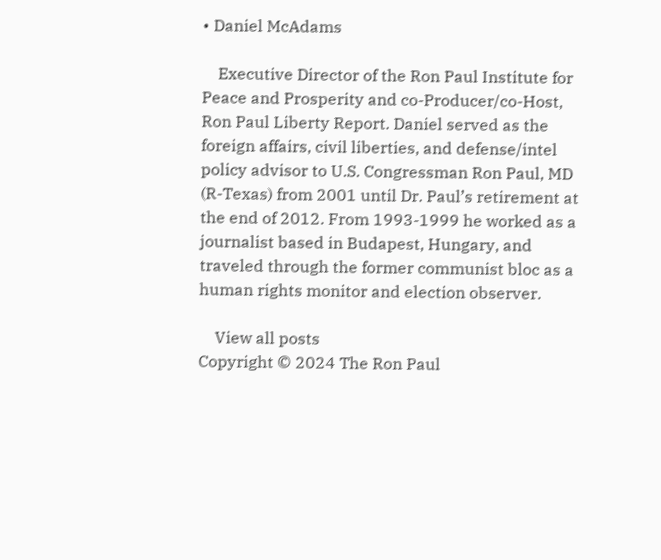• Daniel McAdams

    Executive Director of the Ron Paul Institute for Peace and Prosperity and co-Producer/co-Host, Ron Paul Liberty Report. Daniel served as the foreign affairs, civil liberties, and defense/intel policy advisor to U.S. Congressman Ron Paul, MD (R-Texas) from 2001 until Dr. Paul’s retirement at the end of 2012. From 1993-1999 he worked as a journalist based in Budapest, Hungary, and traveled through the former communist bloc as a human rights monitor and election observer.

    View all posts
Copyright © 2024 The Ron Paul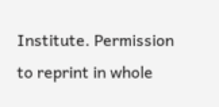Institute. Permission to reprint in whole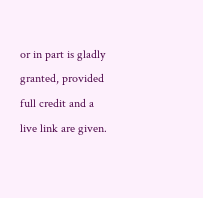or in part is gladly granted, provided full credit and a live link are given.